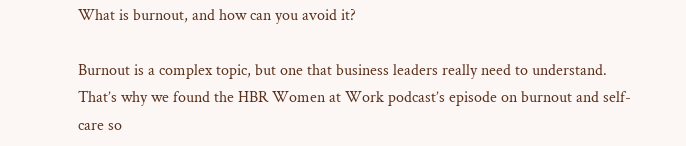What is burnout, and how can you avoid it?

Burnout is a complex topic, but one that business leaders really need to understand. That’s why we found the HBR Women at Work podcast’s episode on burnout and self-care so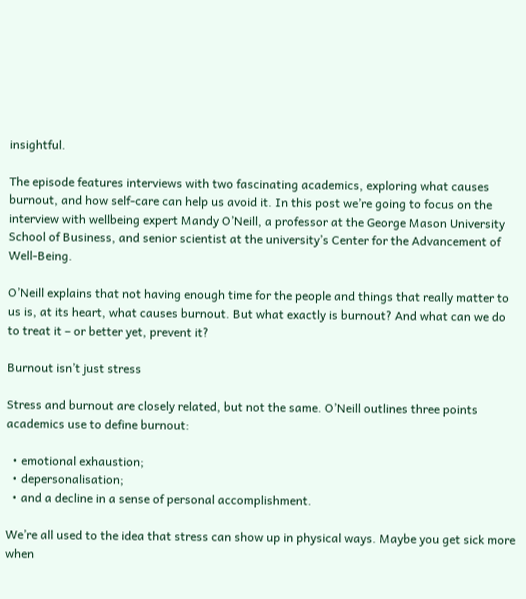insightful.

The episode features interviews with two fascinating academics, exploring what causes burnout, and how self-care can help us avoid it. In this post we’re going to focus on the interview with wellbeing expert Mandy O’Neill, a professor at the George Mason University School of Business, and senior scientist at the university’s Center for the Advancement of Well-Being.

O’Neill explains that not having enough time for the people and things that really matter to us is, at its heart, what causes burnout. But what exactly is burnout? And what can we do to treat it – or better yet, prevent it?

Burnout isn’t just stress

Stress and burnout are closely related, but not the same. O’Neill outlines three points academics use to define burnout:

  • emotional exhaustion;
  • depersonalisation;
  • and a decline in a sense of personal accomplishment.

We’re all used to the idea that stress can show up in physical ways. Maybe you get sick more when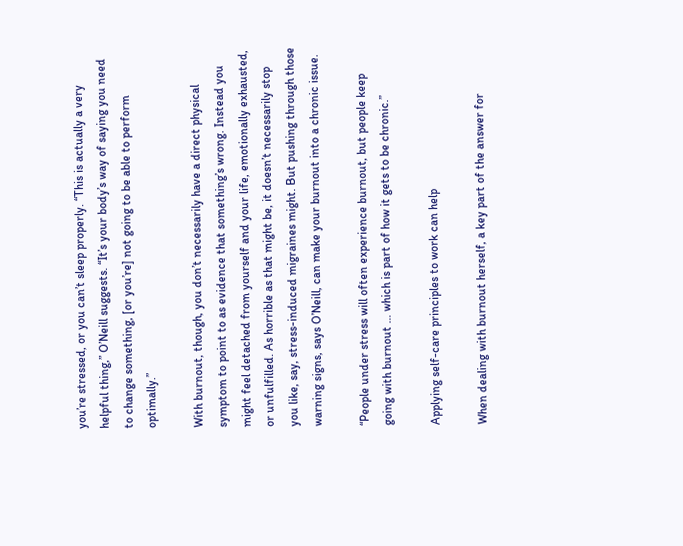you’re stressed, or you can’t sleep properly. “This is actually a very helpful thing,” O’Neill suggests. “It’s your body’s way of saying you need to change something, [or you’re] not going to be able to perform optimally.”

With burnout, though, you don’t necessarily have a direct physical symptom to point to as evidence that something’s wrong. Instead you might feel detached from yourself and your life, emotionally exhausted, or unfulfilled. As horrible as that might be, it doesn’t necessarily stop you like, say, stress-induced migraines might. But pushing through those warning signs, says O’Neill, can make your burnout into a chronic issue.

“People under stress will often experience burnout, but people keep going with burnout … which is part of how it gets to be chronic.”

Applying self-care principles to work can help

When dealing with burnout herself, a key part of the answer for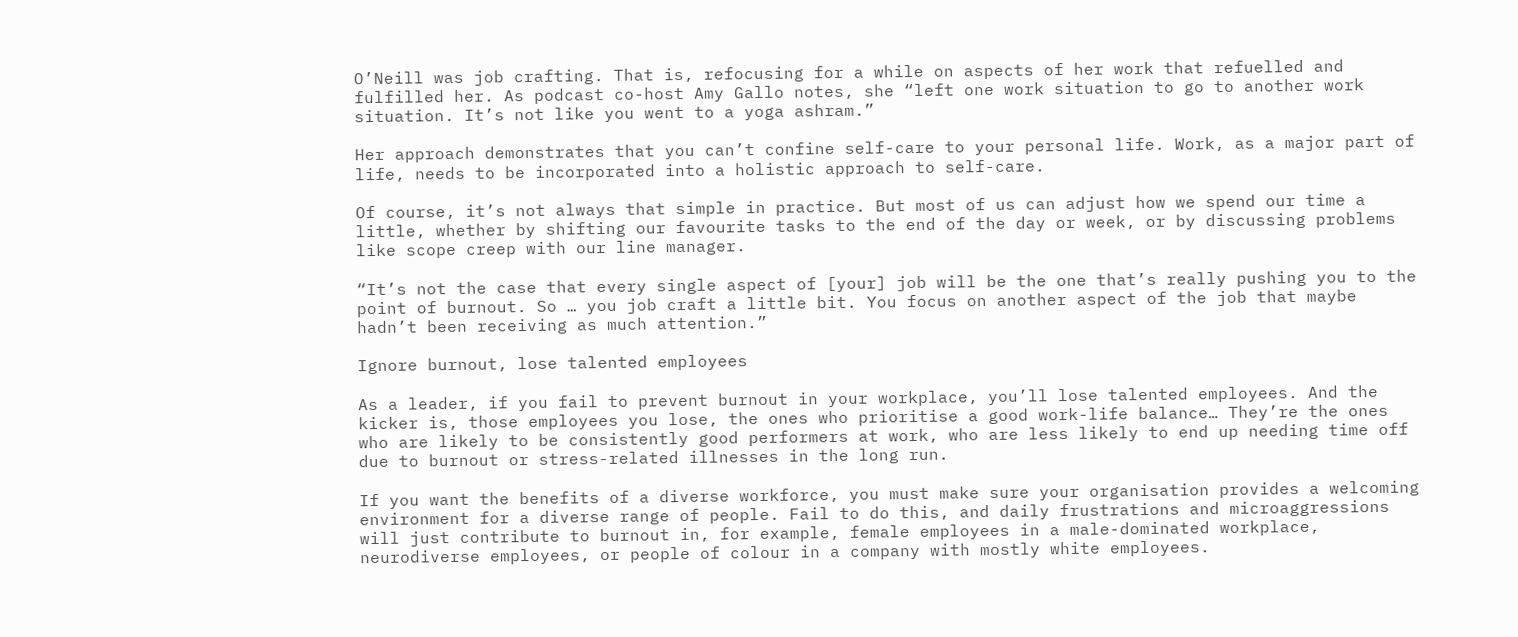O’Neill was job crafting. That is, refocusing for a while on aspects of her work that refuelled and fulfilled her. As podcast co-host Amy Gallo notes, she “left one work situation to go to another work situation. It’s not like you went to a yoga ashram.”

Her approach demonstrates that you can’t confine self-care to your personal life. Work, as a major part of life, needs to be incorporated into a holistic approach to self-care.

Of course, it’s not always that simple in practice. But most of us can adjust how we spend our time a little, whether by shifting our favourite tasks to the end of the day or week, or by discussing problems like scope creep with our line manager.

“It’s not the case that every single aspect of [your] job will be the one that’s really pushing you to the point of burnout. So … you job craft a little bit. You focus on another aspect of the job that maybe hadn’t been receiving as much attention.”

Ignore burnout, lose talented employees

As a leader, if you fail to prevent burnout in your workplace, you’ll lose talented employees. And the kicker is, those employees you lose, the ones who prioritise a good work-life balance… They’re the ones who are likely to be consistently good performers at work, who are less likely to end up needing time off due to burnout or stress-related illnesses in the long run.

If you want the benefits of a diverse workforce, you must make sure your organisation provides a welcoming environment for a diverse range of people. Fail to do this, and daily frustrations and microaggressions will just contribute to burnout in, for example, female employees in a male-dominated workplace, neurodiverse employees, or people of colour in a company with mostly white employees.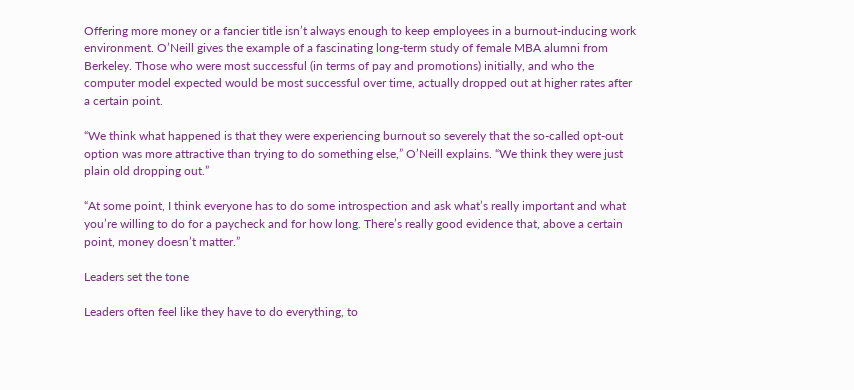Offering more money or a fancier title isn’t always enough to keep employees in a burnout-inducing work environment. O’Neill gives the example of a fascinating long-term study of female MBA alumni from Berkeley. Those who were most successful (in terms of pay and promotions) initially, and who the computer model expected would be most successful over time, actually dropped out at higher rates after a certain point.

“We think what happened is that they were experiencing burnout so severely that the so-called opt-out option was more attractive than trying to do something else,” O’Neill explains. “We think they were just plain old dropping out.”

“At some point, I think everyone has to do some introspection and ask what’s really important and what you’re willing to do for a paycheck and for how long. There’s really good evidence that, above a certain point, money doesn’t matter.”

Leaders set the tone

Leaders often feel like they have to do everything, to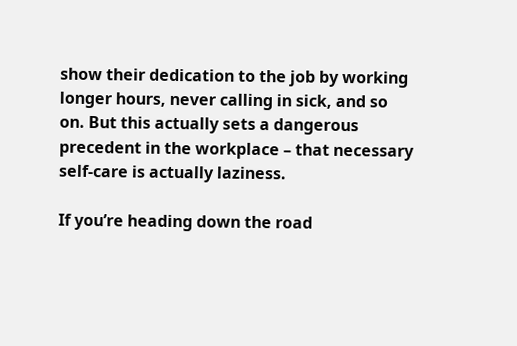show their dedication to the job by working longer hours, never calling in sick, and so on. But this actually sets a dangerous precedent in the workplace – that necessary self-care is actually laziness.

If you’re heading down the road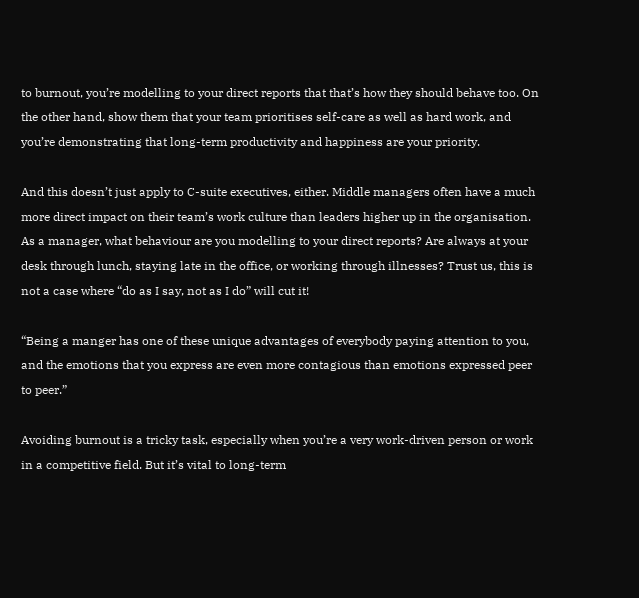to burnout, you’re modelling to your direct reports that that’s how they should behave too. On the other hand, show them that your team prioritises self-care as well as hard work, and you’re demonstrating that long-term productivity and happiness are your priority.

And this doesn’t just apply to C-suite executives, either. Middle managers often have a much more direct impact on their team’s work culture than leaders higher up in the organisation. As a manager, what behaviour are you modelling to your direct reports? Are always at your desk through lunch, staying late in the office, or working through illnesses? Trust us, this is not a case where “do as I say, not as I do” will cut it!

“Being a manger has one of these unique advantages of everybody paying attention to you, and the emotions that you express are even more contagious than emotions expressed peer to peer.”

Avoiding burnout is a tricky task, especially when you’re a very work-driven person or work in a competitive field. But it’s vital to long-term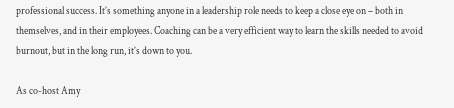professional success. It’s something anyone in a leadership role needs to keep a close eye on – both in themselves, and in their employees. Coaching can be a very efficient way to learn the skills needed to avoid burnout, but in the long run, it’s down to you.

As co-host Amy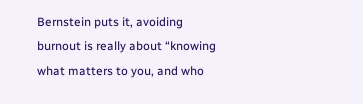Bernstein puts it, avoiding burnout is really about “knowing what matters to you, and who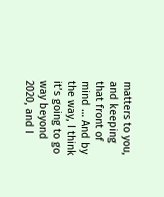matters to you, and keeping that front of mind … And by the way, I think it’s going to go way beyond 2020, and I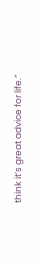think it’s great advice for life.”